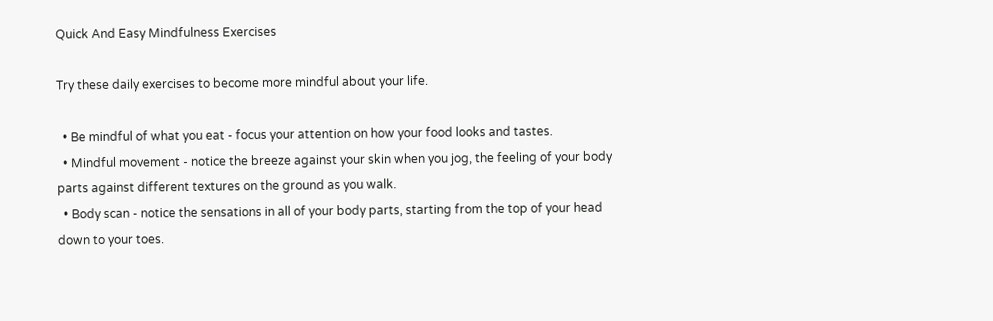Quick And Easy Mindfulness Exercises

Try these daily exercises to become more mindful about your life.

  • Be mindful of what you eat - focus your attention on how your food looks and tastes.
  • Mindful movement - notice the breeze against your skin when you jog, the feeling of your body parts against different textures on the ground as you walk.
  • Body scan - notice the sensations in all of your body parts, starting from the top of your head down to your toes.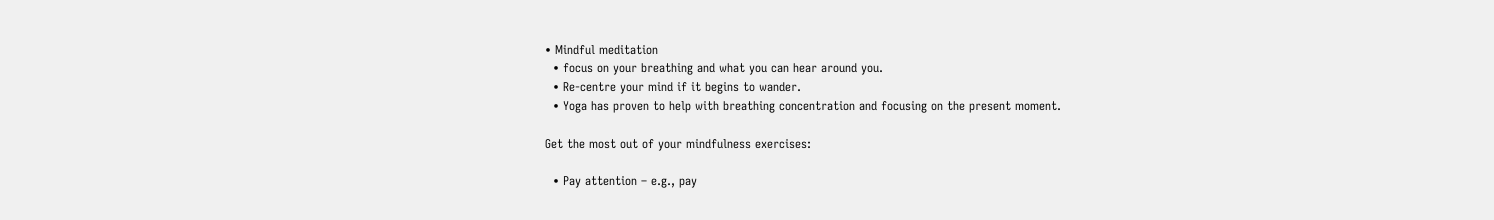• Mindful meditation
  • focus on your breathing and what you can hear around you.
  • Re-centre your mind if it begins to wander.
  • Yoga has proven to help with breathing concentration and focusing on the present moment.

Get the most out of your mindfulness exercises:

  • Pay attention – e.g., pay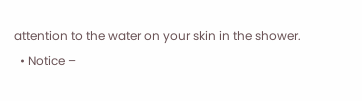attention to the water on your skin in the shower.
  • Notice –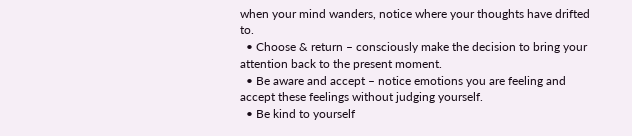when your mind wanders, notice where your thoughts have drifted to.
  • Choose & return – consciously make the decision to bring your attention back to the present moment.
  • Be aware and accept – notice emotions you are feeling and accept these feelings without judging yourself.
  • Be kind to yourself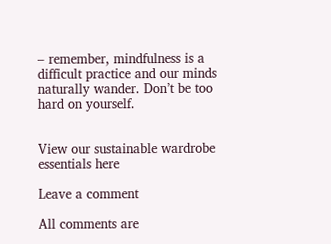– remember, mindfulness is a difficult practice and our minds naturally wander. Don’t be too hard on yourself.


View our sustainable wardrobe essentials here

Leave a comment

All comments are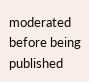moderated before being published